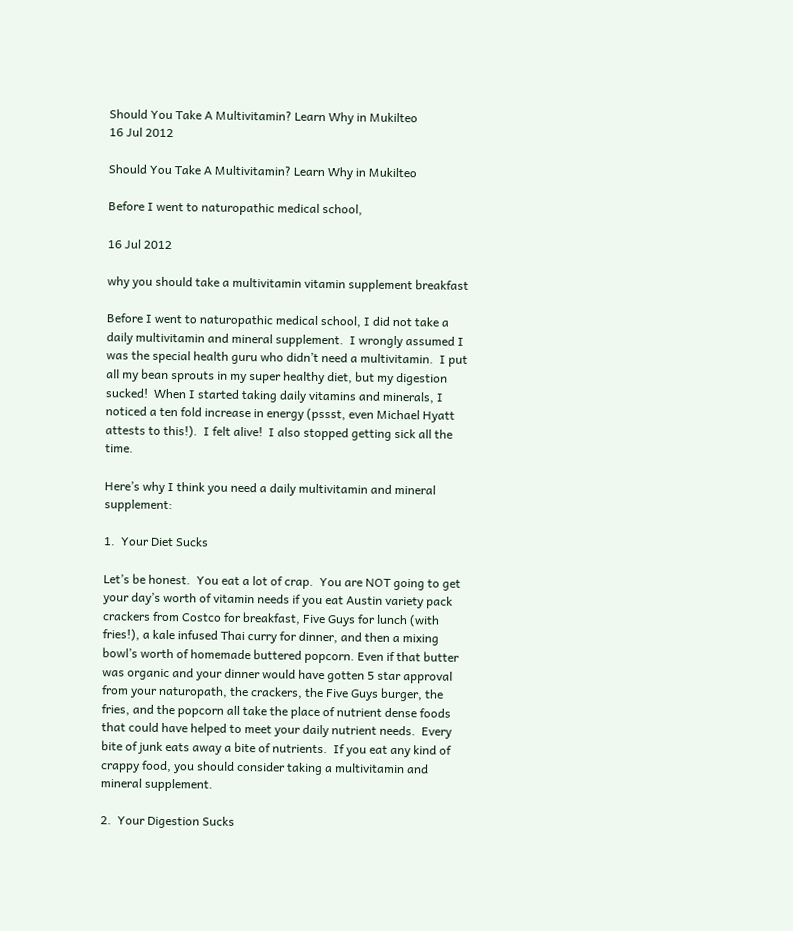Should You Take A Multivitamin? Learn Why in Mukilteo
16 Jul 2012

Should You Take A Multivitamin? Learn Why in Mukilteo

Before I went to naturopathic medical school,

16 Jul 2012

why you should take a multivitamin vitamin supplement breakfast

Before I went to naturopathic medical school, I did not take a daily multivitamin and mineral supplement.  I wrongly assumed I was the special health guru who didn’t need a multivitamin.  I put all my bean sprouts in my super healthy diet, but my digestion sucked!  When I started taking daily vitamins and minerals, I noticed a ten fold increase in energy (pssst, even Michael Hyatt attests to this!).  I felt alive!  I also stopped getting sick all the time.

Here’s why I think you need a daily multivitamin and mineral supplement:

1.  Your Diet Sucks

Let’s be honest.  You eat a lot of crap.  You are NOT going to get your day’s worth of vitamin needs if you eat Austin variety pack crackers from Costco for breakfast, Five Guys for lunch (with fries!), a kale infused Thai curry for dinner, and then a mixing bowl’s worth of homemade buttered popcorn. Even if that butter was organic and your dinner would have gotten 5 star approval from your naturopath, the crackers, the Five Guys burger, the fries, and the popcorn all take the place of nutrient dense foods that could have helped to meet your daily nutrient needs.  Every bite of junk eats away a bite of nutrients.  If you eat any kind of crappy food, you should consider taking a multivitamin and mineral supplement.

2.  Your Digestion Sucks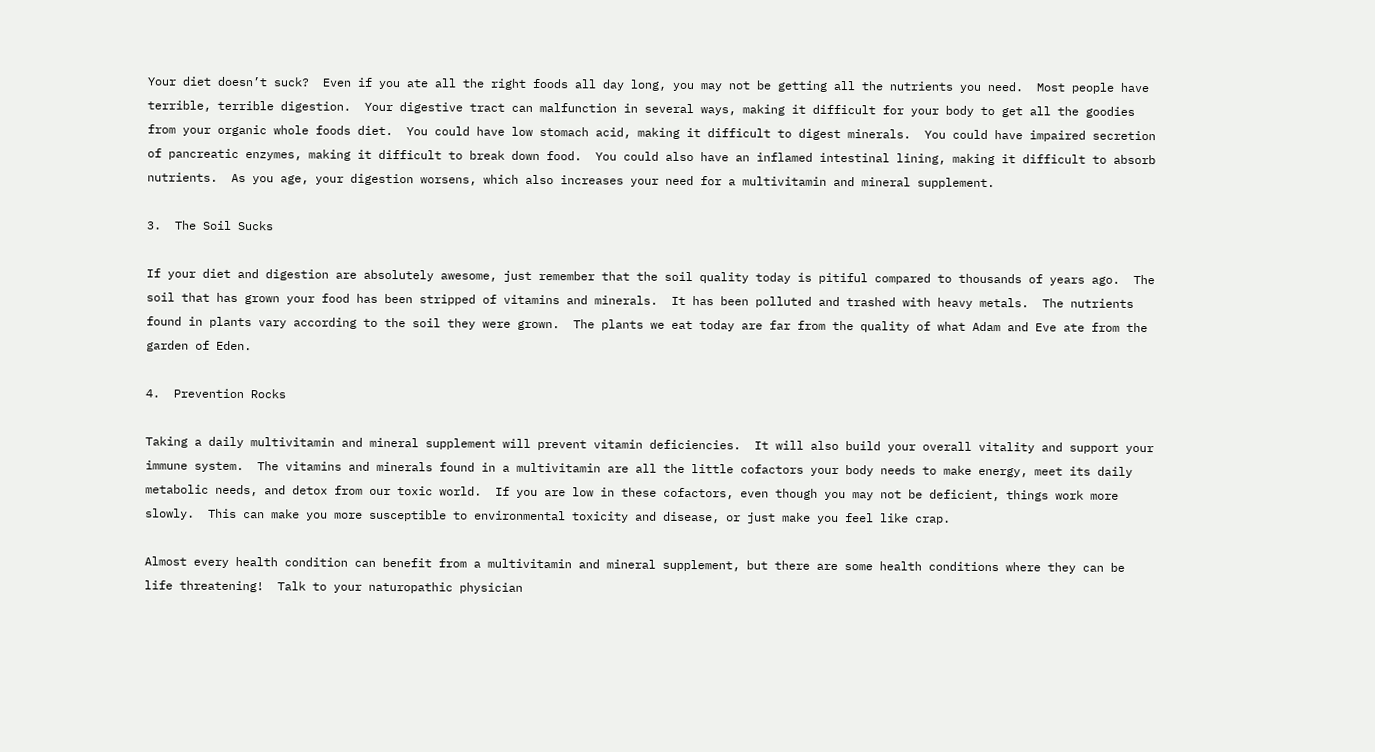Your diet doesn’t suck?  Even if you ate all the right foods all day long, you may not be getting all the nutrients you need.  Most people have terrible, terrible digestion.  Your digestive tract can malfunction in several ways, making it difficult for your body to get all the goodies from your organic whole foods diet.  You could have low stomach acid, making it difficult to digest minerals.  You could have impaired secretion of pancreatic enzymes, making it difficult to break down food.  You could also have an inflamed intestinal lining, making it difficult to absorb nutrients.  As you age, your digestion worsens, which also increases your need for a multivitamin and mineral supplement.

3.  The Soil Sucks

If your diet and digestion are absolutely awesome, just remember that the soil quality today is pitiful compared to thousands of years ago.  The soil that has grown your food has been stripped of vitamins and minerals.  It has been polluted and trashed with heavy metals.  The nutrients found in plants vary according to the soil they were grown.  The plants we eat today are far from the quality of what Adam and Eve ate from the garden of Eden.

4.  Prevention Rocks

Taking a daily multivitamin and mineral supplement will prevent vitamin deficiencies.  It will also build your overall vitality and support your immune system.  The vitamins and minerals found in a multivitamin are all the little cofactors your body needs to make energy, meet its daily metabolic needs, and detox from our toxic world.  If you are low in these cofactors, even though you may not be deficient, things work more slowly.  This can make you more susceptible to environmental toxicity and disease, or just make you feel like crap.

Almost every health condition can benefit from a multivitamin and mineral supplement, but there are some health conditions where they can be life threatening!  Talk to your naturopathic physician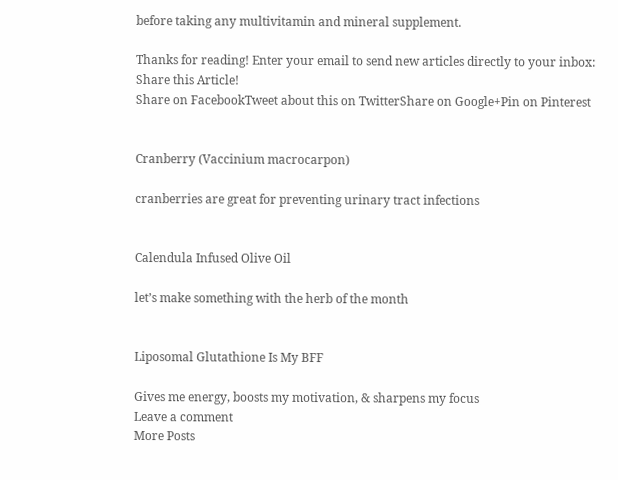before taking any multivitamin and mineral supplement.

Thanks for reading! Enter your email to send new articles directly to your inbox:
Share this Article!
Share on FacebookTweet about this on TwitterShare on Google+Pin on Pinterest


Cranberry (Vaccinium macrocarpon)

cranberries are great for preventing urinary tract infections


Calendula Infused Olive Oil

let’s make something with the herb of the month


Liposomal Glutathione Is My BFF

Gives me energy, boosts my motivation, & sharpens my focus
Leave a comment
More Posts